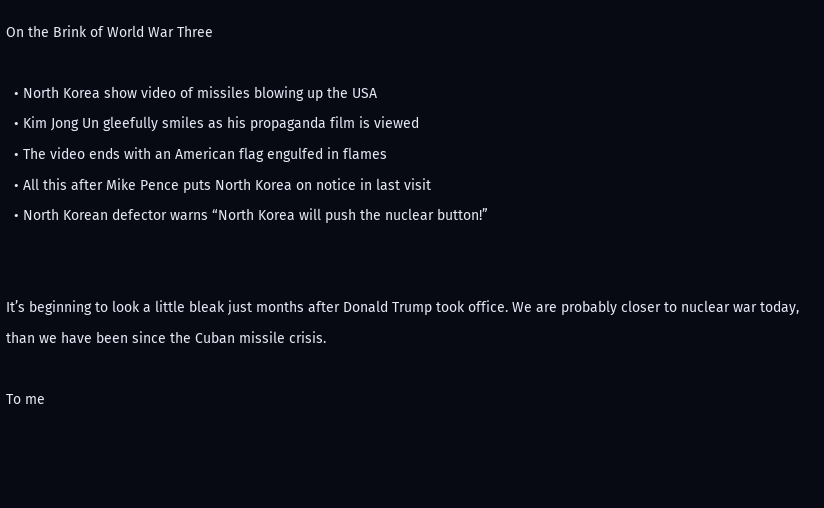On the Brink of World War Three

  • North Korea show video of missiles blowing up the USA
  • Kim Jong Un gleefully smiles as his propaganda film is viewed
  • The video ends with an American flag engulfed in flames
  • All this after Mike Pence puts North Korea on notice in last visit
  • North Korean defector warns “North Korea will push the nuclear button!”


It’s beginning to look a little bleak just months after Donald Trump took office. We are probably closer to nuclear war today, than we have been since the Cuban missile crisis.

To me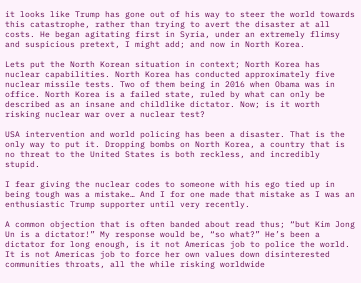it looks like Trump has gone out of his way to steer the world towards this catastrophe, rather than trying to avert the disaster at all costs. He began agitating first in Syria, under an extremely flimsy and suspicious pretext, I might add; and now in North Korea.

Lets put the North Korean situation in context; North Korea has nuclear capabilities. North Korea has conducted approximately five nuclear missile tests. Two of them being in 2016 when Obama was in office. North Korea is a failed state, ruled by what can only be described as an insane and childlike dictator. Now; is it worth risking nuclear war over a nuclear test?

USA intervention and world policing has been a disaster. That is the only way to put it. Dropping bombs on North Korea, a country that is no threat to the United States is both reckless, and incredibly stupid.

I fear giving the nuclear codes to someone with his ego tied up in being tough was a mistake… And I for one made that mistake as I was an enthusiastic Trump supporter until very recently.

A common objection that is often banded about read thus; “but Kim Jong Un is a dictator!” My response would be, “so what?” He’s been a dictator for long enough, is it not Americas job to police the world. It is not Americas job to force her own values down disinterested communities throats, all the while risking worldwide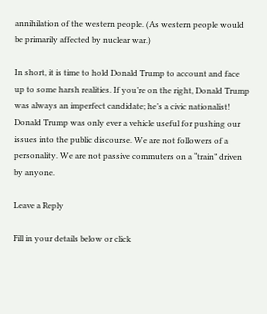annihilation of the western people. (As western people would be primarily affected by nuclear war.)

In short, it is time to hold Donald Trump to account and face up to some harsh realities. If you’re on the right, Donald Trump was always an imperfect candidate; he’s a civic nationalist! Donald Trump was only ever a vehicle useful for pushing our issues into the public discourse. We are not followers of a personality. We are not passive commuters on a “train” driven by anyone.

Leave a Reply

Fill in your details below or click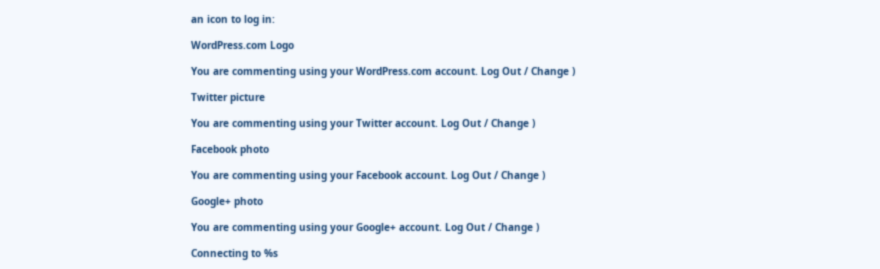an icon to log in:

WordPress.com Logo

You are commenting using your WordPress.com account. Log Out / Change )

Twitter picture

You are commenting using your Twitter account. Log Out / Change )

Facebook photo

You are commenting using your Facebook account. Log Out / Change )

Google+ photo

You are commenting using your Google+ account. Log Out / Change )

Connecting to %s